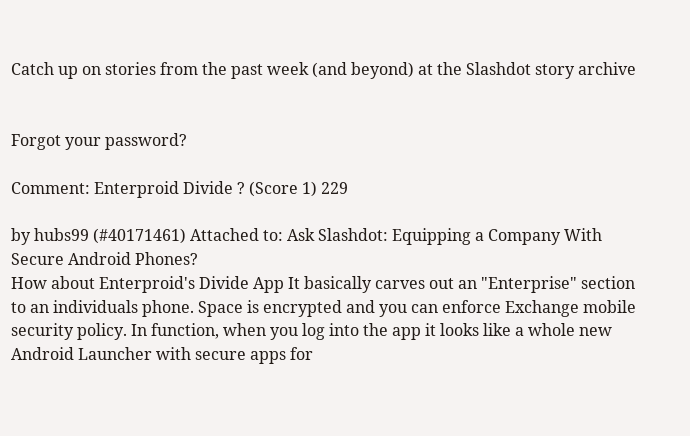Catch up on stories from the past week (and beyond) at the Slashdot story archive


Forgot your password?

Comment: Enterproid Divide ? (Score 1) 229

by hubs99 (#40171461) Attached to: Ask Slashdot: Equipping a Company With Secure Android Phones?
How about Enterproid's Divide App It basically carves out an "Enterprise" section to an individuals phone. Space is encrypted and you can enforce Exchange mobile security policy. In function, when you log into the app it looks like a whole new Android Launcher with secure apps for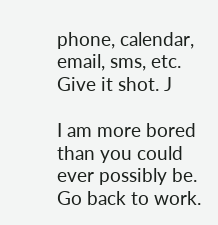phone, calendar, email, sms, etc. Give it shot. J

I am more bored than you could ever possibly be. Go back to work.